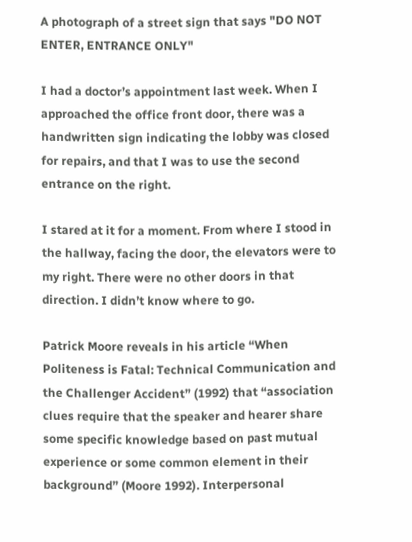A photograph of a street sign that says "DO NOT ENTER, ENTRANCE ONLY"

I had a doctor’s appointment last week. When I approached the office front door, there was a handwritten sign indicating the lobby was closed for repairs, and that I was to use the second entrance on the right.

I stared at it for a moment. From where I stood in the hallway, facing the door, the elevators were to my right. There were no other doors in that direction. I didn’t know where to go.

Patrick Moore reveals in his article “When Politeness is Fatal: Technical Communication and the Challenger Accident” (1992) that “association clues require that the speaker and hearer share some specific knowledge based on past mutual experience or some common element in their background” (Moore 1992). Interpersonal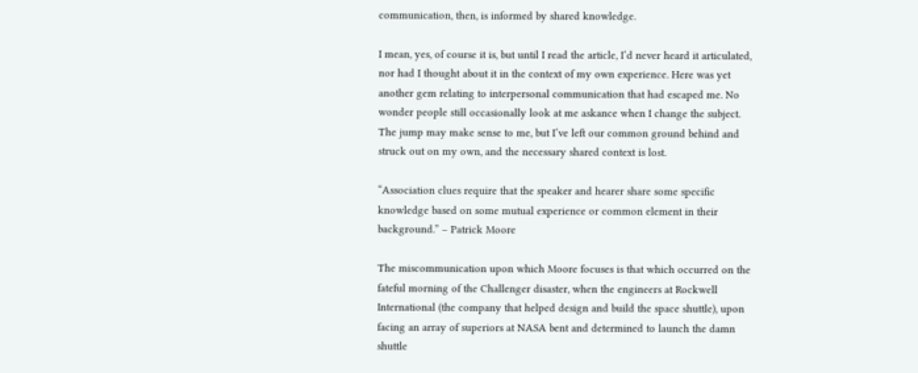communication, then, is informed by shared knowledge.

I mean, yes, of course it is, but until I read the article, I’d never heard it articulated, nor had I thought about it in the context of my own experience. Here was yet another gem relating to interpersonal communication that had escaped me. No wonder people still occasionally look at me askance when I change the subject. The jump may make sense to me, but I’ve left our common ground behind and struck out on my own, and the necessary shared context is lost.

“Association clues require that the speaker and hearer share some specific knowledge based on some mutual experience or common element in their background.” – Patrick Moore

The miscommunication upon which Moore focuses is that which occurred on the fateful morning of the Challenger disaster, when the engineers at Rockwell International (the company that helped design and build the space shuttle), upon facing an array of superiors at NASA bent and determined to launch the damn shuttle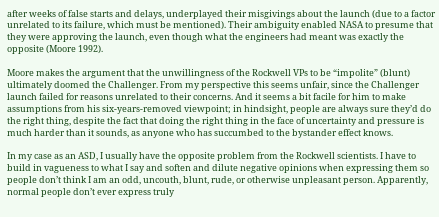after weeks of false starts and delays, underplayed their misgivings about the launch (due to a factor unrelated to its failure, which must be mentioned). Their ambiguity enabled NASA to presume that they were approving the launch, even though what the engineers had meant was exactly the opposite (Moore 1992).

Moore makes the argument that the unwillingness of the Rockwell VPs to be “impolite” (blunt) ultimately doomed the Challenger. From my perspective this seems unfair, since the Challenger launch failed for reasons unrelated to their concerns. And it seems a bit facile for him to make assumptions from his six-years-removed viewpoint; in hindsight, people are always sure they’d do the right thing, despite the fact that doing the right thing in the face of uncertainty and pressure is much harder than it sounds, as anyone who has succumbed to the bystander effect knows.

In my case as an ASD, I usually have the opposite problem from the Rockwell scientists. I have to build in vagueness to what I say and soften and dilute negative opinions when expressing them so people don’t think I am an odd, uncouth, blunt, rude, or otherwise unpleasant person. Apparently, normal people don’t ever express truly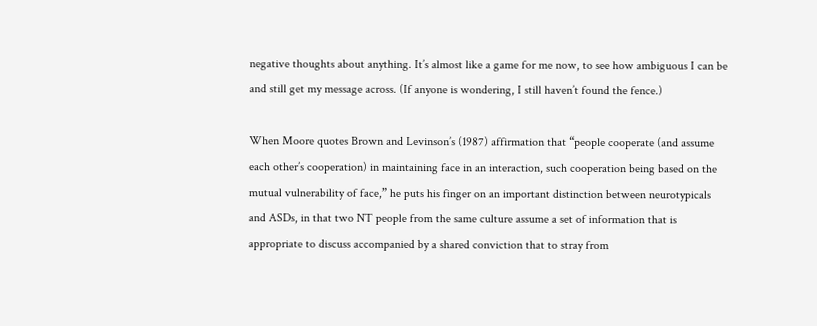negative thoughts about anything. It’s almost like a game for me now, to see how ambiguous I can be and still get my message across. (If anyone is wondering, I still haven’t found the fence.)

When Moore quotes Brown and Levinson’s (1987) affirmation that “people cooperate (and assume each other’s cooperation) in maintaining face in an interaction, such cooperation being based on the mutual vulnerability of face,” he puts his finger on an important distinction between neurotypicals and ASDs, in that two NT people from the same culture assume a set of information that is appropriate to discuss accompanied by a shared conviction that to stray from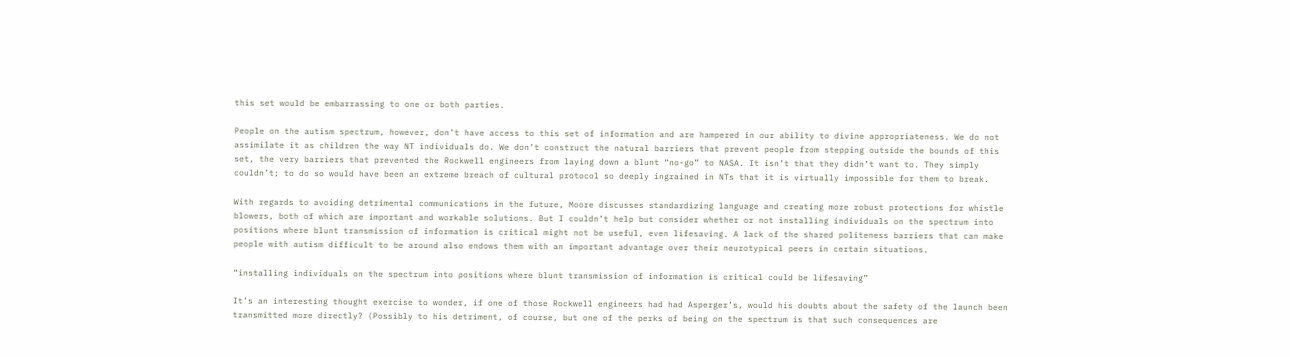this set would be embarrassing to one or both parties.

People on the autism spectrum, however, don’t have access to this set of information and are hampered in our ability to divine appropriateness. We do not assimilate it as children the way NT individuals do. We don’t construct the natural barriers that prevent people from stepping outside the bounds of this set, the very barriers that prevented the Rockwell engineers from laying down a blunt “no-go” to NASA. It isn’t that they didn’t want to. They simply couldn’t; to do so would have been an extreme breach of cultural protocol so deeply ingrained in NTs that it is virtually impossible for them to break.

With regards to avoiding detrimental communications in the future, Moore discusses standardizing language and creating more robust protections for whistle blowers, both of which are important and workable solutions. But I couldn’t help but consider whether or not installing individuals on the spectrum into positions where blunt transmission of information is critical might not be useful, even lifesaving. A lack of the shared politeness barriers that can make people with autism difficult to be around also endows them with an important advantage over their neurotypical peers in certain situations.

“installing individuals on the spectrum into positions where blunt transmission of information is critical could be lifesaving”

It’s an interesting thought exercise to wonder, if one of those Rockwell engineers had had Asperger’s, would his doubts about the safety of the launch been transmitted more directly? (Possibly to his detriment, of course, but one of the perks of being on the spectrum is that such consequences are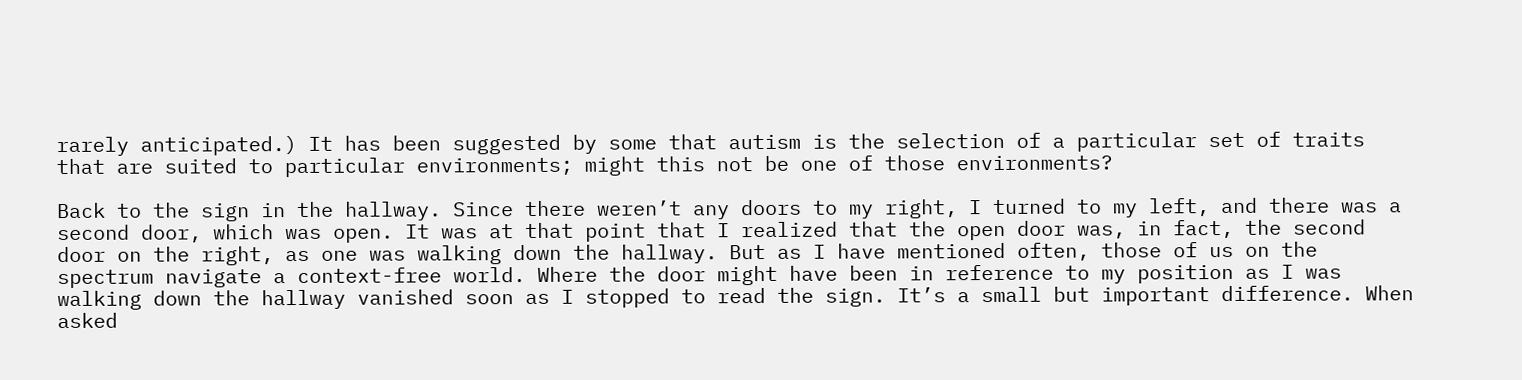rarely anticipated.) It has been suggested by some that autism is the selection of a particular set of traits that are suited to particular environments; might this not be one of those environments?

Back to the sign in the hallway. Since there weren’t any doors to my right, I turned to my left, and there was a second door, which was open. It was at that point that I realized that the open door was, in fact, the second door on the right, as one was walking down the hallway. But as I have mentioned often, those of us on the spectrum navigate a context-free world. Where the door might have been in reference to my position as I was walking down the hallway vanished soon as I stopped to read the sign. It’s a small but important difference. When asked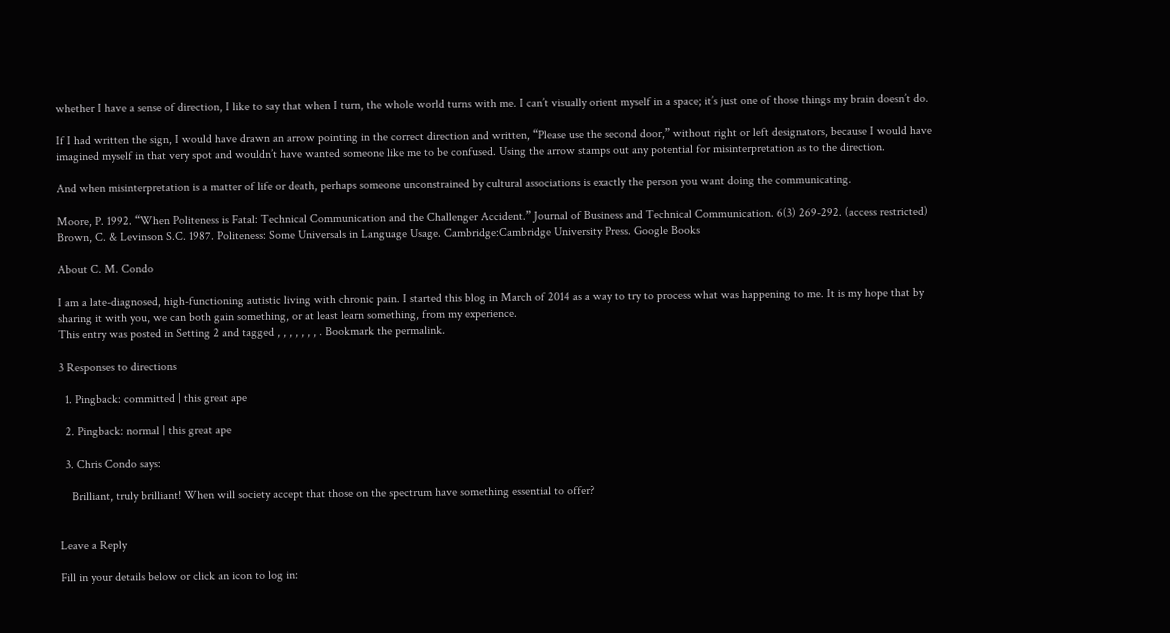whether I have a sense of direction, I like to say that when I turn, the whole world turns with me. I can’t visually orient myself in a space; it’s just one of those things my brain doesn’t do.

If I had written the sign, I would have drawn an arrow pointing in the correct direction and written, “Please use the second door,” without right or left designators, because I would have imagined myself in that very spot and wouldn’t have wanted someone like me to be confused. Using the arrow stamps out any potential for misinterpretation as to the direction.

And when misinterpretation is a matter of life or death, perhaps someone unconstrained by cultural associations is exactly the person you want doing the communicating.

Moore, P. 1992. “When Politeness is Fatal: Technical Communication and the Challenger Accident.” Journal of Business and Technical Communication. 6(3) 269-292. (access restricted)
Brown, C. & Levinson S.C. 1987. Politeness: Some Universals in Language Usage. Cambridge:Cambridge University Press. Google Books

About C. M. Condo

I am a late-diagnosed, high-functioning autistic living with chronic pain. I started this blog in March of 2014 as a way to try to process what was happening to me. It is my hope that by sharing it with you, we can both gain something, or at least learn something, from my experience.
This entry was posted in Setting 2 and tagged , , , , , , , . Bookmark the permalink.

3 Responses to directions

  1. Pingback: committed | this great ape

  2. Pingback: normal | this great ape

  3. Chris Condo says:

    Brilliant, truly brilliant! When will society accept that those on the spectrum have something essential to offer?


Leave a Reply

Fill in your details below or click an icon to log in: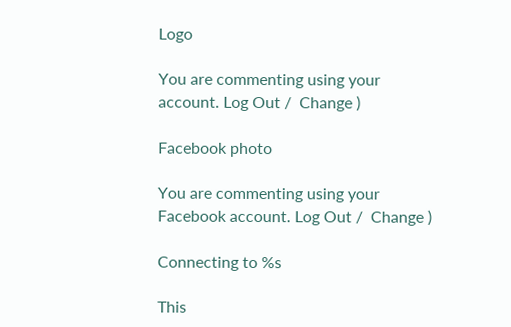Logo

You are commenting using your account. Log Out /  Change )

Facebook photo

You are commenting using your Facebook account. Log Out /  Change )

Connecting to %s

This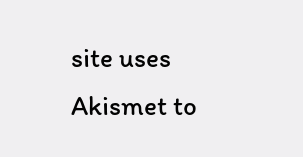site uses Akismet to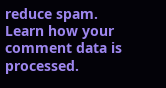reduce spam. Learn how your comment data is processed.